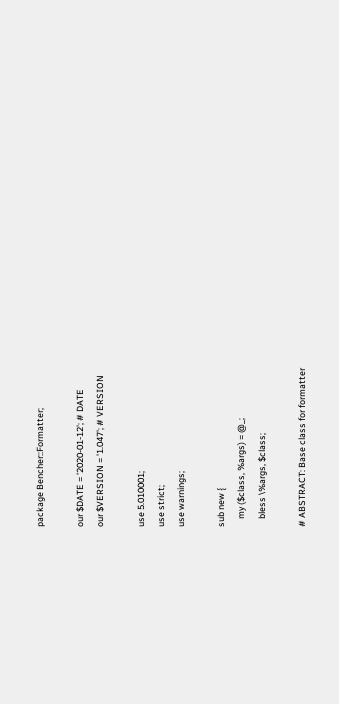package Bencher::Formatter;

our $DATE = '2020-01-12'; # DATE
our $VERSION = '1.047'; # VERSION

use 5.010001;
use strict;
use warnings;

sub new {
    my ($class, %args) = @_;
    bless \%args, $class;

# ABSTRACT: Base class for formatter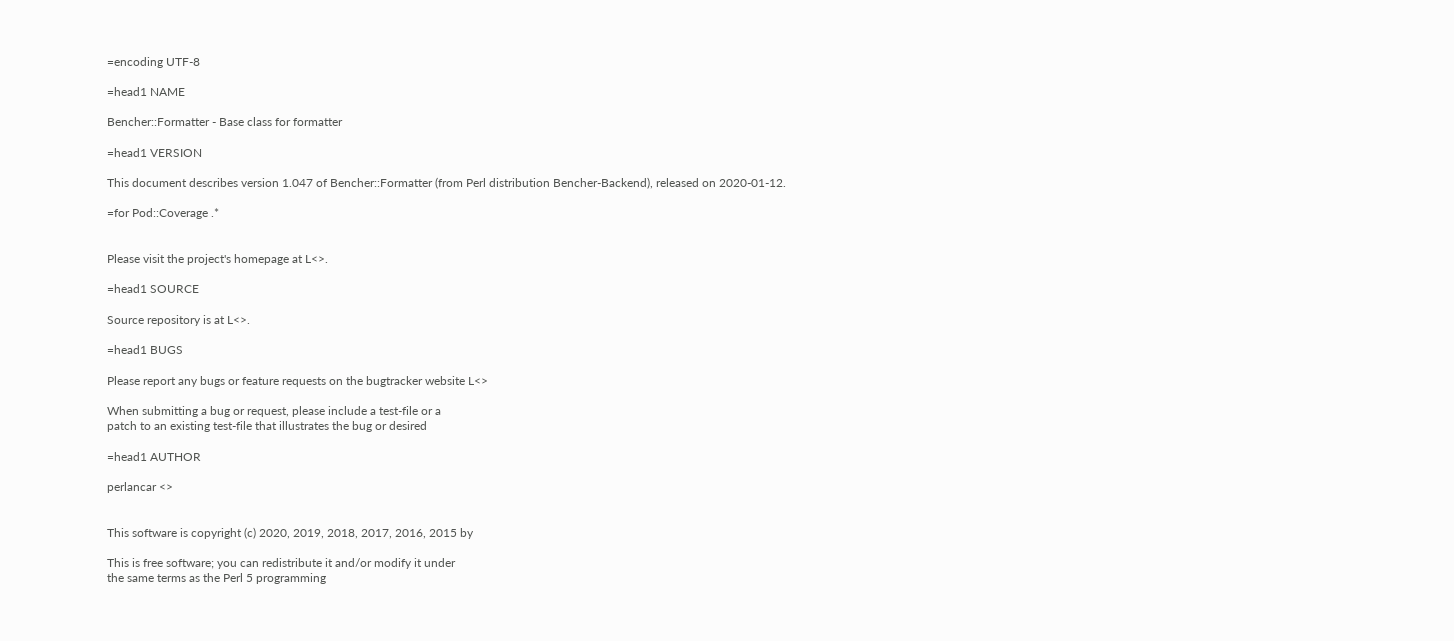=encoding UTF-8

=head1 NAME

Bencher::Formatter - Base class for formatter

=head1 VERSION

This document describes version 1.047 of Bencher::Formatter (from Perl distribution Bencher-Backend), released on 2020-01-12.

=for Pod::Coverage .*


Please visit the project's homepage at L<>.

=head1 SOURCE

Source repository is at L<>.

=head1 BUGS

Please report any bugs or feature requests on the bugtracker website L<>

When submitting a bug or request, please include a test-file or a
patch to an existing test-file that illustrates the bug or desired

=head1 AUTHOR

perlancar <>


This software is copyright (c) 2020, 2019, 2018, 2017, 2016, 2015 by

This is free software; you can redistribute it and/or modify it under
the same terms as the Perl 5 programming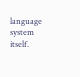language system itself.